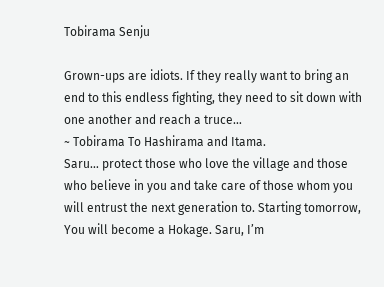Tobirama Senju

Grown-ups are idiots. If they really want to bring an end to this endless fighting, they need to sit down with one another and reach a truce…
~ Tobirama To Hashirama and Itama.
Saru… protect those who love the village and those who believe in you and take care of those whom you will entrust the next generation to. Starting tomorrow, You will become a Hokage. Saru, I’m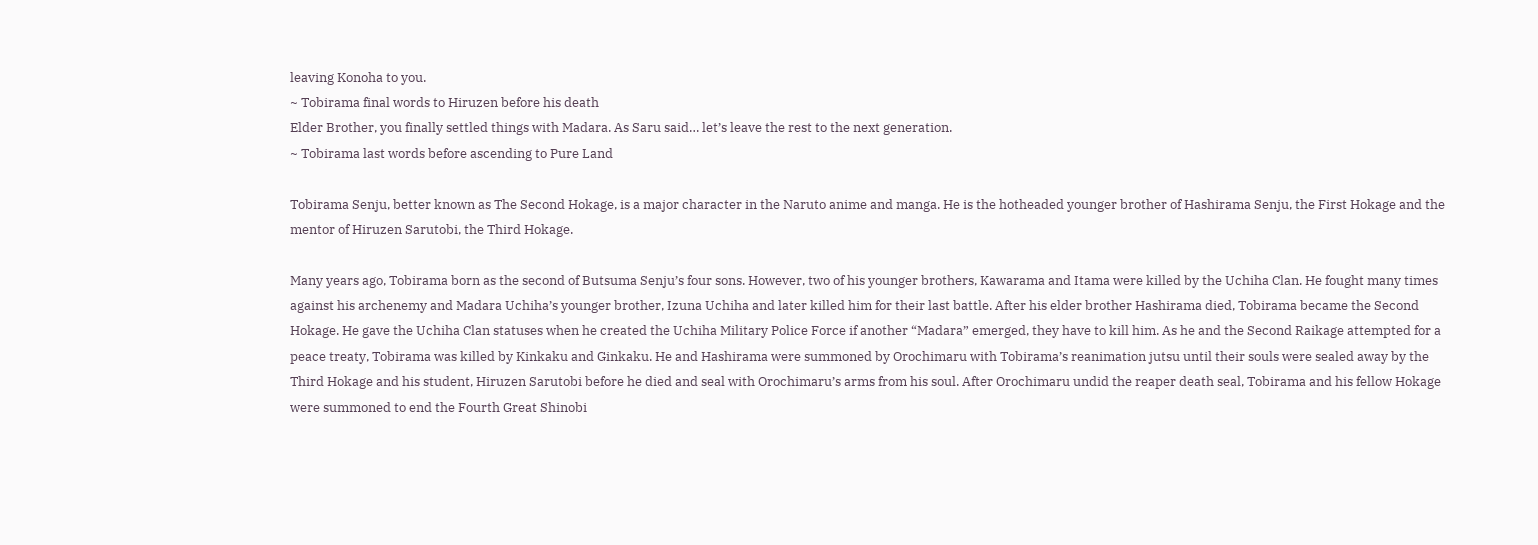leaving Konoha to you.
~ Tobirama final words to Hiruzen before his death
Elder Brother, you finally settled things with Madara. As Saru said… let’s leave the rest to the next generation.
~ Tobirama last words before ascending to Pure Land

Tobirama Senju, better known as The Second Hokage, is a major character in the Naruto anime and manga. He is the hotheaded younger brother of Hashirama Senju, the First Hokage and the mentor of Hiruzen Sarutobi, the Third Hokage.

Many years ago, Tobirama born as the second of Butsuma Senju’s four sons. However, two of his younger brothers, Kawarama and Itama were killed by the Uchiha Clan. He fought many times against his archenemy and Madara Uchiha’s younger brother, Izuna Uchiha and later killed him for their last battle. After his elder brother Hashirama died, Tobirama became the Second Hokage. He gave the Uchiha Clan statuses when he created the Uchiha Military Police Force if another “Madara” emerged, they have to kill him. As he and the Second Raikage attempted for a peace treaty, Tobirama was killed by Kinkaku and Ginkaku. He and Hashirama were summoned by Orochimaru with Tobirama’s reanimation jutsu until their souls were sealed away by the Third Hokage and his student, Hiruzen Sarutobi before he died and seal with Orochimaru’s arms from his soul. After Orochimaru undid the reaper death seal, Tobirama and his fellow Hokage were summoned to end the Fourth Great Shinobi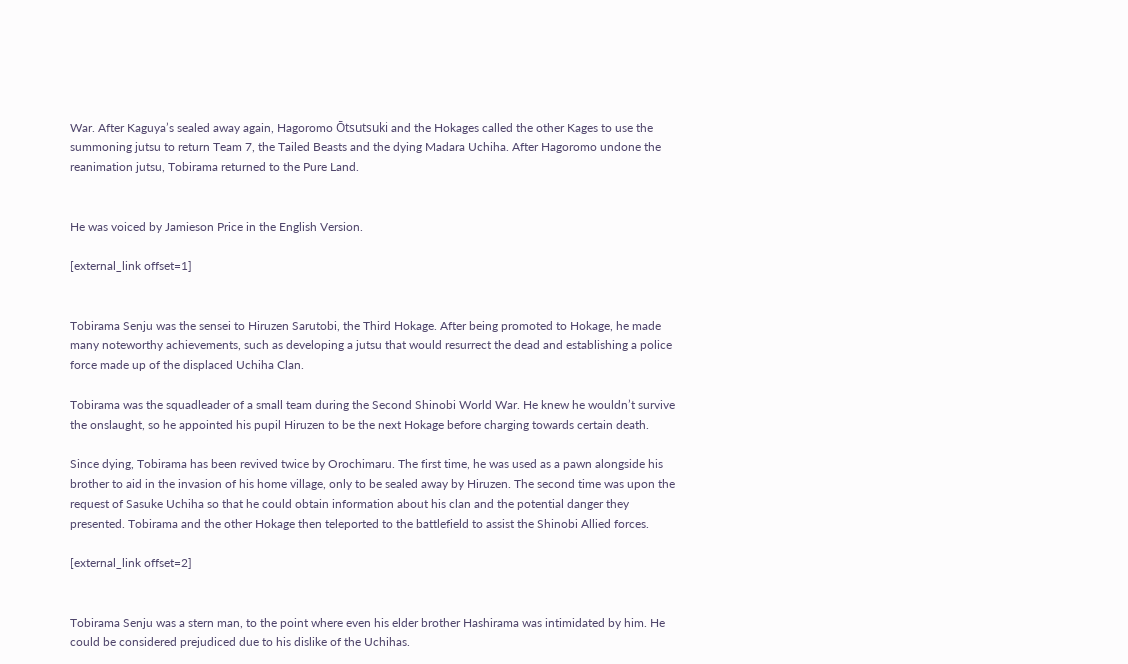War. After Kaguya’s sealed away again, Hagoromo Ōtsutsuki and the Hokages called the other Kages to use the summoning jutsu to return Team 7, the Tailed Beasts and the dying Madara Uchiha. After Hagoromo undone the reanimation jutsu, Tobirama returned to the Pure Land.


He was voiced by Jamieson Price in the English Version.

[external_link offset=1]


Tobirama Senju was the sensei to Hiruzen Sarutobi, the Third Hokage. After being promoted to Hokage, he made many noteworthy achievements, such as developing a jutsu that would resurrect the dead and establishing a police force made up of the displaced Uchiha Clan.

Tobirama was the squadleader of a small team during the Second Shinobi World War. He knew he wouldn’t survive the onslaught, so he appointed his pupil Hiruzen to be the next Hokage before charging towards certain death.

Since dying, Tobirama has been revived twice by Orochimaru. The first time, he was used as a pawn alongside his brother to aid in the invasion of his home village, only to be sealed away by Hiruzen. The second time was upon the request of Sasuke Uchiha so that he could obtain information about his clan and the potential danger they presented. Tobirama and the other Hokage then teleported to the battlefield to assist the Shinobi Allied forces.

[external_link offset=2]


Tobirama Senju was a stern man, to the point where even his elder brother Hashirama was intimidated by him. He could be considered prejudiced due to his dislike of the Uchihas.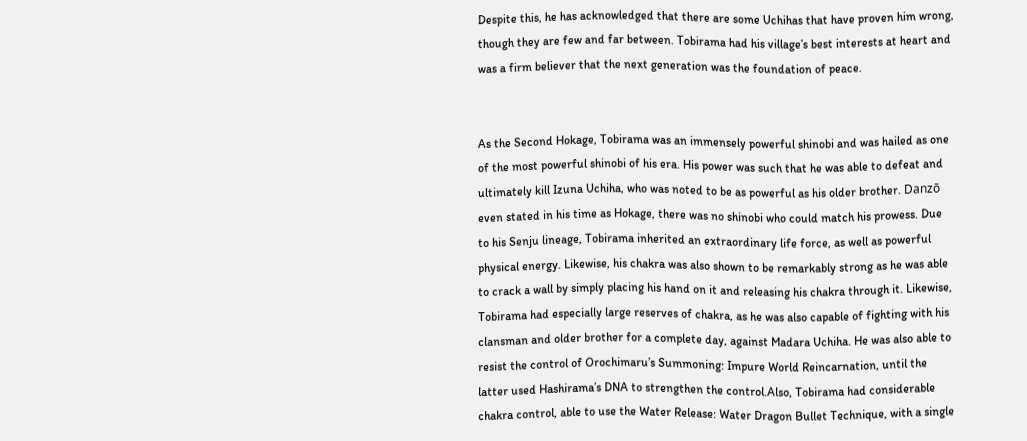Despite this, he has acknowledged that there are some Uchihas that have proven him wrong, though they are few and far between. Tobirama had his village’s best interests at heart and was a firm believer that the next generation was the foundation of peace.


As the Second Hokage, Tobirama was an immensely powerful shinobi and was hailed as one of the most powerful shinobi of his era. His power was such that he was able to defeat and ultimately kill Izuna Uchiha, who was noted to be as powerful as his older brother. Danzō even stated in his time as Hokage, there was no shinobi who could match his prowess. Due to his Senju lineage, Tobirama inherited an extraordinary life force, as well as powerful physical energy. Likewise, his chakra was also shown to be remarkably strong as he was able to crack a wall by simply placing his hand on it and releasing his chakra through it. Likewise, Tobirama had especially large reserves of chakra, as he was also capable of fighting with his clansman and older brother for a complete day, against Madara Uchiha. He was also able to resist the control of Orochimaru’s Summoning: Impure World Reincarnation, until the latter used Hashirama’s DNA to strengthen the control.Also, Tobirama had considerable chakra control, able to use the Water Release: Water Dragon Bullet Technique, with a single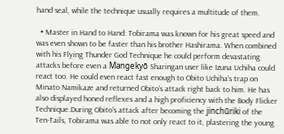hand seal, while the technique usually requires a multitude of them.

  • Master in Hand to Hand: Tobirama was known for his great speed and was even shown to be faster than his brother Hashirama. When combined with his Flying Thunder God Technique he could perform devastating attacks before even a Mangekyō Sharingan user like Izuna Uchiha could react too. He could even react fast enough to Obito Uchiha’s trap on Minato Namikaze and returned Obito’s attack right back to him. He has also displayed honed reflexes and a high proficiency with the Body Flicker Technique.During Obito’s attack after becoming the jinchūriki of the Ten-Tails, Tobirama was able to not only react to it, plastering the young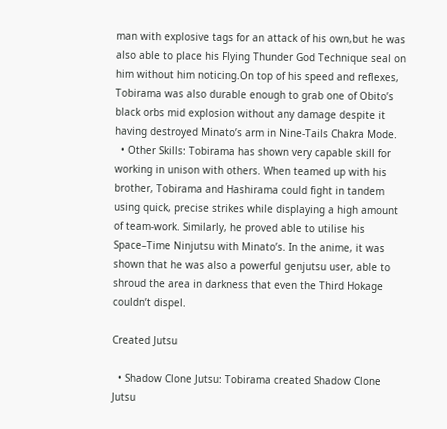man with explosive tags for an attack of his own,but he was also able to place his Flying Thunder God Technique seal on him without him noticing.On top of his speed and reflexes, Tobirama was also durable enough to grab one of Obito’s black orbs mid explosion without any damage despite it having destroyed Minato’s arm in Nine-Tails Chakra Mode.
  • Other Skills: Tobirama has shown very capable skill for working in unison with others. When teamed up with his brother, Tobirama and Hashirama could fight in tandem using quick, precise strikes while displaying a high amount of team-work. Similarly, he proved able to utilise his Space–Time Ninjutsu with Minato’s. In the anime, it was shown that he was also a powerful genjutsu user, able to shroud the area in darkness that even the Third Hokage couldn’t dispel.

Created Jutsu

  • Shadow Clone Jutsu: Tobirama created Shadow Clone Jutsu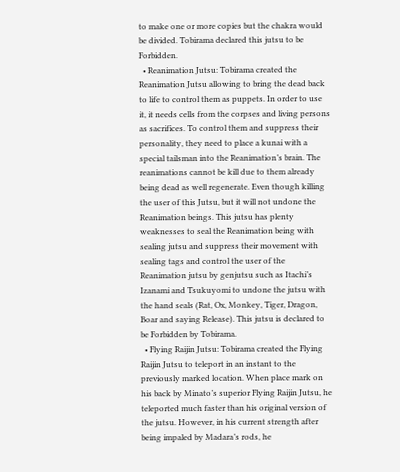to make one or more copies but the chakra would be divided. Tobirama declared this jutsu to be Forbidden.
  • Reanimation Jutsu: Tobirama created the Reanimation Jutsu allowing to bring the dead back to life to control them as puppets. In order to use it, it needs cells from the corpses and living persons as sacrifices. To control them and suppress their personality, they need to place a kunai with a special tailsman into the Reanimation’s brain. The reanimations cannot be kill due to them already being dead as well regenerate. Even though killing the user of this Jutsu, but it will not undone the Reanimation beings. This jutsu has plenty weaknesses to seal the Reanimation being with sealing jutsu and suppress their movement with sealing tags and control the user of the Reanimation jutsu by genjutsu such as Itachi’s Izanami and Tsukuyomi to undone the jutsu with the hand seals (Rat, Ox, Monkey, Tiger, Dragon, Boar and saying Release). This jutsu is declared to be Forbidden by Tobirama.
  • Flying Raijin Jutsu: Tobirama created the Flying Raijin Jutsu to teleport in an instant to the previously marked location. When place mark on his back by Minato’s superior Flying Raijin Jutsu, he teleported much faster than his original version of the jutsu. However, in his current strength after being impaled by Madara’s rods, he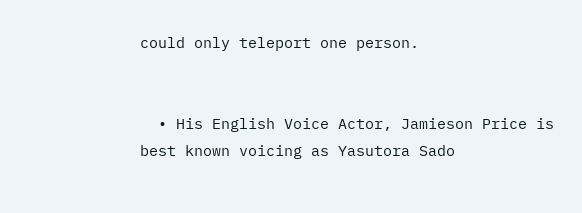could only teleport one person.


  • His English Voice Actor, Jamieson Price is best known voicing as Yasutora Sado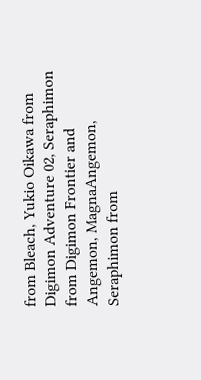from Bleach, Yukio Oikawa from Digimon Adventure 02, Seraphimon from Digimon Frontier and Angemon, MagnaAngemon, Seraphimon from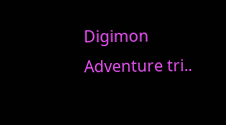Digimon Adventure tri..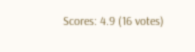Scores: 4.9 (16 votes)